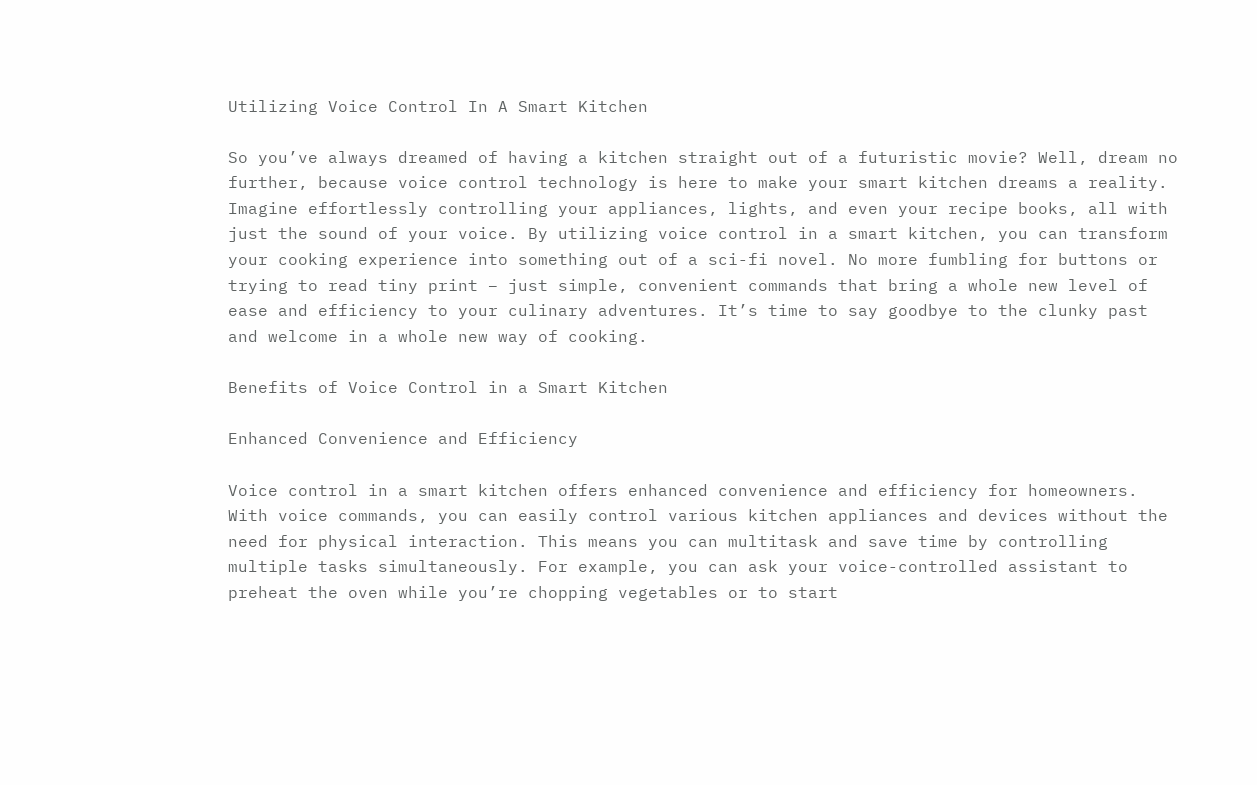Utilizing Voice Control In A Smart Kitchen

So you’ve always dreamed of having a kitchen straight out of a futuristic movie? Well, dream no further, because voice control technology is here to make your smart kitchen dreams a reality. Imagine effortlessly controlling your appliances, lights, and even your recipe books, all with just the sound of your voice. By utilizing voice control in a smart kitchen, you can transform your cooking experience into something out of a sci-fi novel. No more fumbling for buttons or trying to read tiny print – just simple, convenient commands that bring a whole new level of ease and efficiency to your culinary adventures. It’s time to say goodbye to the clunky past and welcome in a whole new way of cooking.

Benefits of Voice Control in a Smart Kitchen

Enhanced Convenience and Efficiency

Voice control in a smart kitchen offers enhanced convenience and efficiency for homeowners. With voice commands, you can easily control various kitchen appliances and devices without the need for physical interaction. This means you can multitask and save time by controlling multiple tasks simultaneously. For example, you can ask your voice-controlled assistant to preheat the oven while you’re chopping vegetables or to start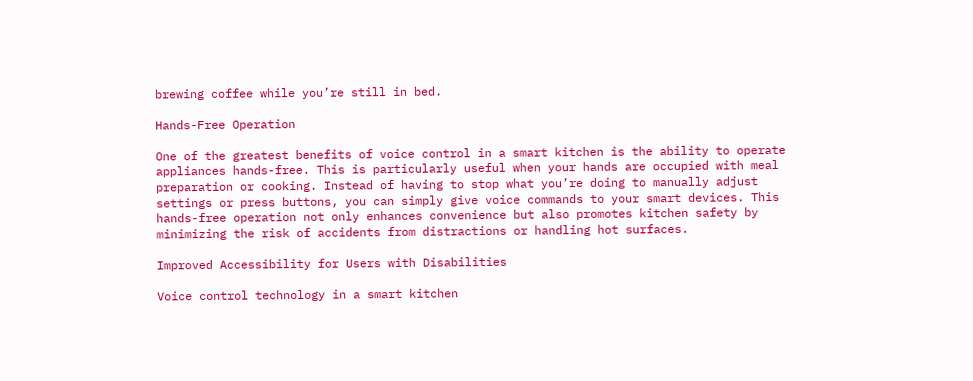brewing coffee while you’re still in bed.

Hands-Free Operation

One of the greatest benefits of voice control in a smart kitchen is the ability to operate appliances hands-free. This is particularly useful when your hands are occupied with meal preparation or cooking. Instead of having to stop what you’re doing to manually adjust settings or press buttons, you can simply give voice commands to your smart devices. This hands-free operation not only enhances convenience but also promotes kitchen safety by minimizing the risk of accidents from distractions or handling hot surfaces.

Improved Accessibility for Users with Disabilities

Voice control technology in a smart kitchen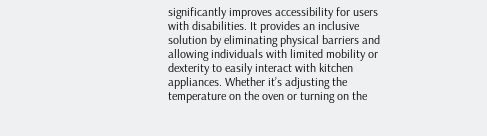significantly improves accessibility for users with disabilities. It provides an inclusive solution by eliminating physical barriers and allowing individuals with limited mobility or dexterity to easily interact with kitchen appliances. Whether it’s adjusting the temperature on the oven or turning on the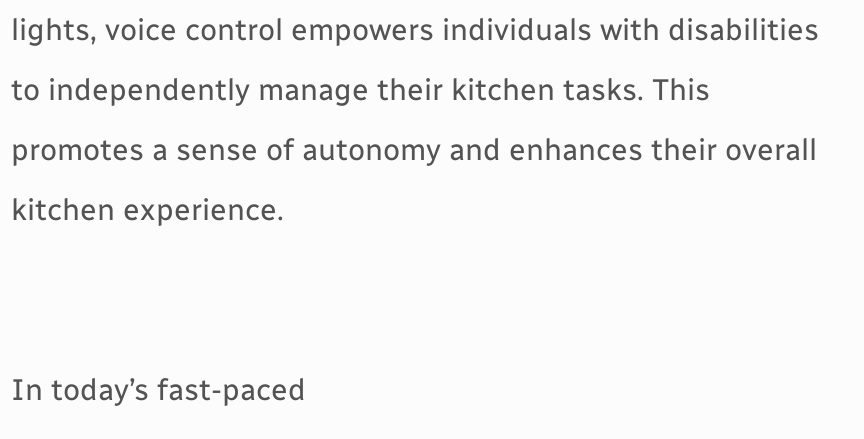lights, voice control empowers individuals with disabilities to independently manage their kitchen tasks. This promotes a sense of autonomy and enhances their overall kitchen experience.


In today’s fast-paced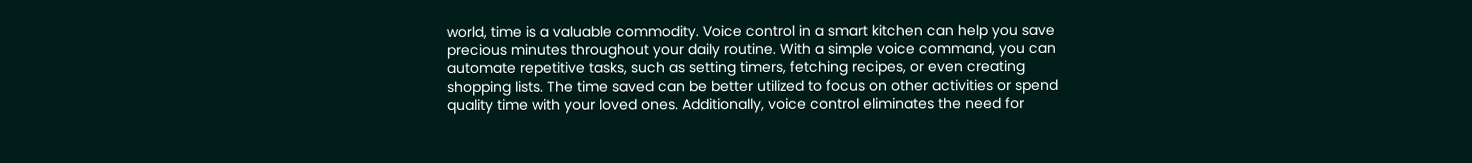world, time is a valuable commodity. Voice control in a smart kitchen can help you save precious minutes throughout your daily routine. With a simple voice command, you can automate repetitive tasks, such as setting timers, fetching recipes, or even creating shopping lists. The time saved can be better utilized to focus on other activities or spend quality time with your loved ones. Additionally, voice control eliminates the need for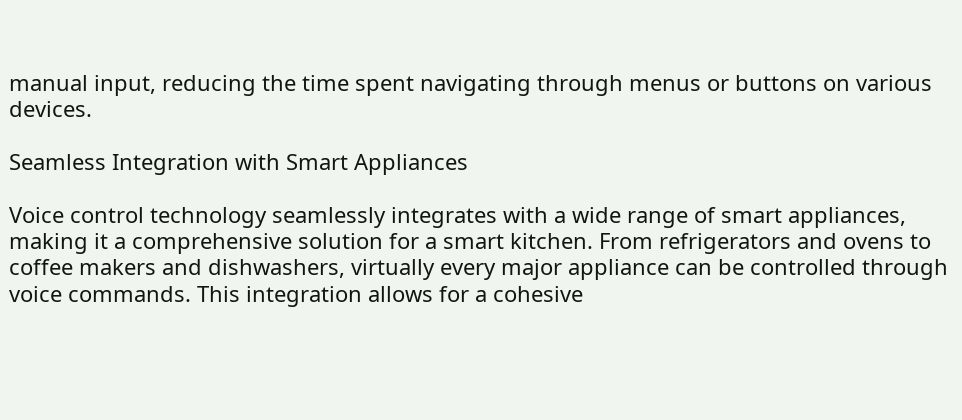manual input, reducing the time spent navigating through menus or buttons on various devices.

Seamless Integration with Smart Appliances

Voice control technology seamlessly integrates with a wide range of smart appliances, making it a comprehensive solution for a smart kitchen. From refrigerators and ovens to coffee makers and dishwashers, virtually every major appliance can be controlled through voice commands. This integration allows for a cohesive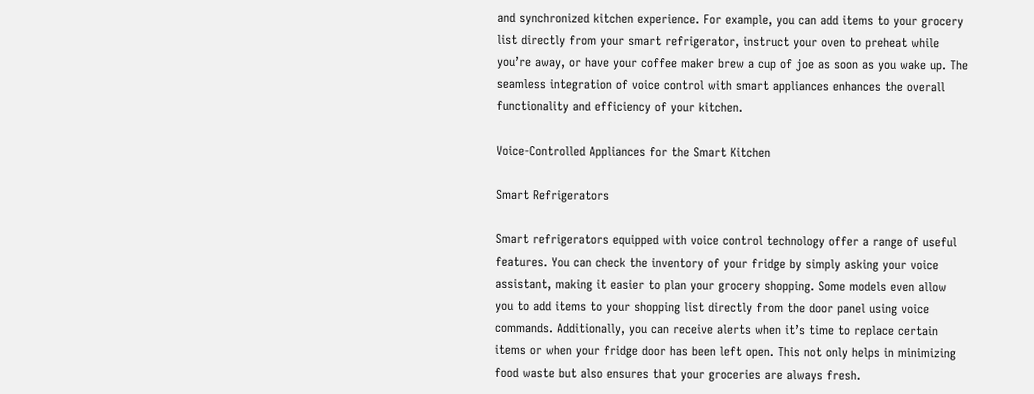and synchronized kitchen experience. For example, you can add items to your grocery list directly from your smart refrigerator, instruct your oven to preheat while you’re away, or have your coffee maker brew a cup of joe as soon as you wake up. The seamless integration of voice control with smart appliances enhances the overall functionality and efficiency of your kitchen.

Voice-Controlled Appliances for the Smart Kitchen

Smart Refrigerators

Smart refrigerators equipped with voice control technology offer a range of useful features. You can check the inventory of your fridge by simply asking your voice assistant, making it easier to plan your grocery shopping. Some models even allow you to add items to your shopping list directly from the door panel using voice commands. Additionally, you can receive alerts when it’s time to replace certain items or when your fridge door has been left open. This not only helps in minimizing food waste but also ensures that your groceries are always fresh.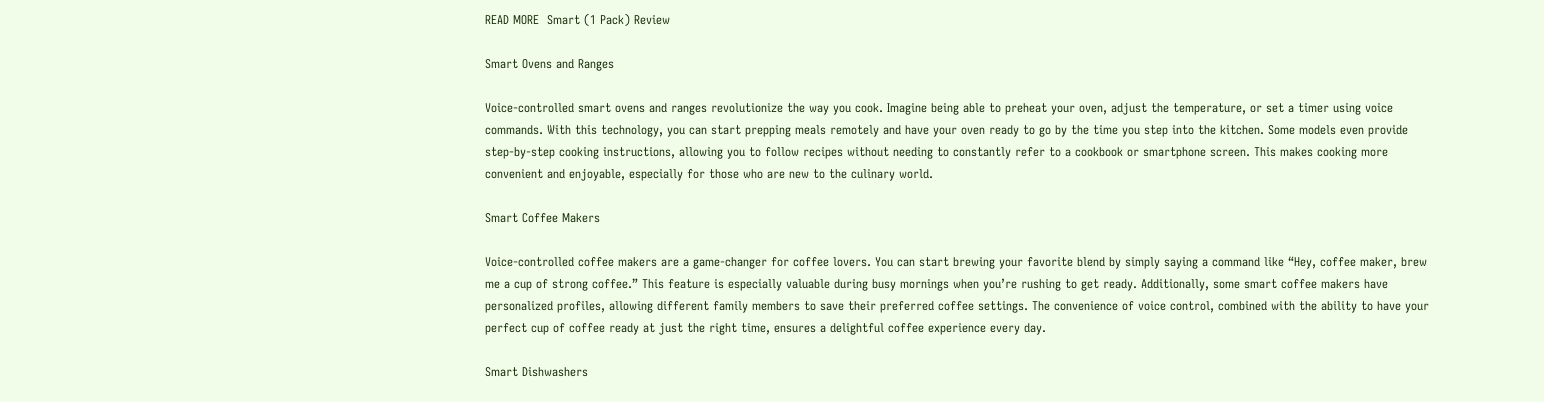READ MORE  Smart (1 Pack) Review

Smart Ovens and Ranges

Voice-controlled smart ovens and ranges revolutionize the way you cook. Imagine being able to preheat your oven, adjust the temperature, or set a timer using voice commands. With this technology, you can start prepping meals remotely and have your oven ready to go by the time you step into the kitchen. Some models even provide step-by-step cooking instructions, allowing you to follow recipes without needing to constantly refer to a cookbook or smartphone screen. This makes cooking more convenient and enjoyable, especially for those who are new to the culinary world.

Smart Coffee Makers

Voice-controlled coffee makers are a game-changer for coffee lovers. You can start brewing your favorite blend by simply saying a command like “Hey, coffee maker, brew me a cup of strong coffee.” This feature is especially valuable during busy mornings when you’re rushing to get ready. Additionally, some smart coffee makers have personalized profiles, allowing different family members to save their preferred coffee settings. The convenience of voice control, combined with the ability to have your perfect cup of coffee ready at just the right time, ensures a delightful coffee experience every day.

Smart Dishwashers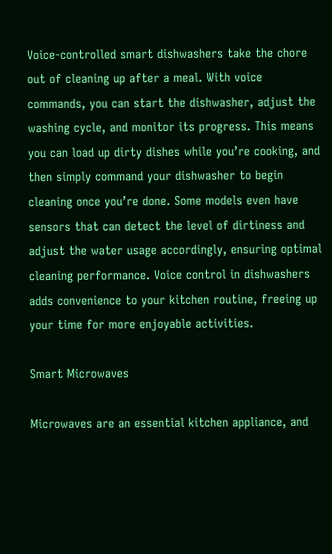Voice-controlled smart dishwashers take the chore out of cleaning up after a meal. With voice commands, you can start the dishwasher, adjust the washing cycle, and monitor its progress. This means you can load up dirty dishes while you’re cooking, and then simply command your dishwasher to begin cleaning once you’re done. Some models even have sensors that can detect the level of dirtiness and adjust the water usage accordingly, ensuring optimal cleaning performance. Voice control in dishwashers adds convenience to your kitchen routine, freeing up your time for more enjoyable activities.

Smart Microwaves

Microwaves are an essential kitchen appliance, and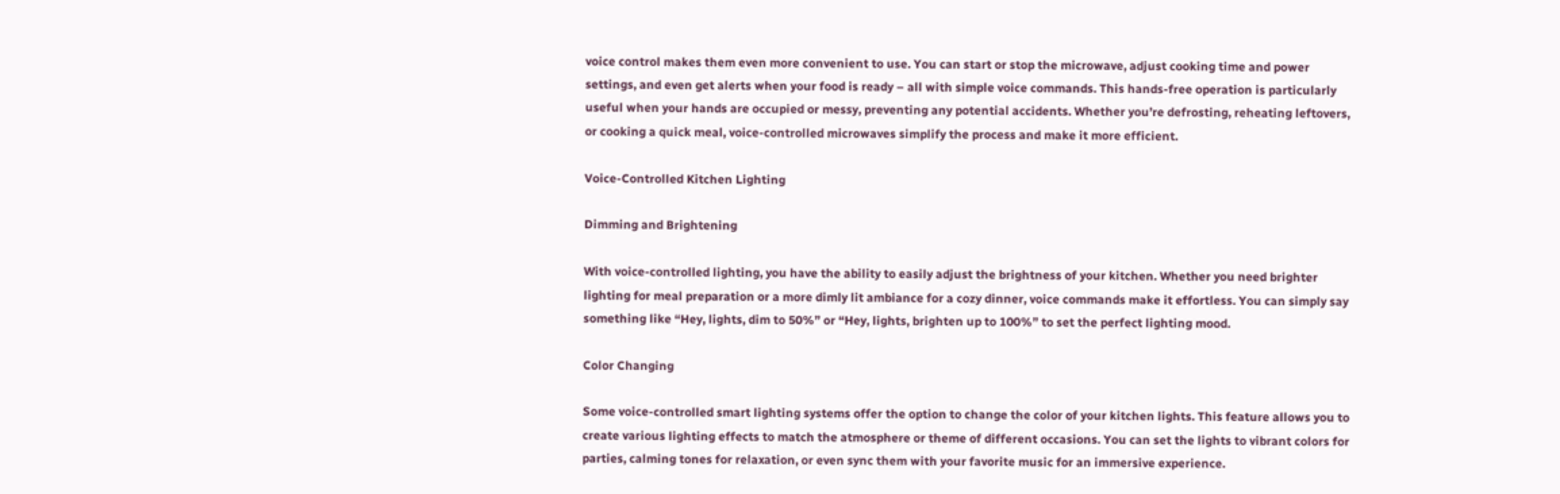voice control makes them even more convenient to use. You can start or stop the microwave, adjust cooking time and power settings, and even get alerts when your food is ready – all with simple voice commands. This hands-free operation is particularly useful when your hands are occupied or messy, preventing any potential accidents. Whether you’re defrosting, reheating leftovers, or cooking a quick meal, voice-controlled microwaves simplify the process and make it more efficient.

Voice-Controlled Kitchen Lighting

Dimming and Brightening

With voice-controlled lighting, you have the ability to easily adjust the brightness of your kitchen. Whether you need brighter lighting for meal preparation or a more dimly lit ambiance for a cozy dinner, voice commands make it effortless. You can simply say something like “Hey, lights, dim to 50%” or “Hey, lights, brighten up to 100%” to set the perfect lighting mood.

Color Changing

Some voice-controlled smart lighting systems offer the option to change the color of your kitchen lights. This feature allows you to create various lighting effects to match the atmosphere or theme of different occasions. You can set the lights to vibrant colors for parties, calming tones for relaxation, or even sync them with your favorite music for an immersive experience.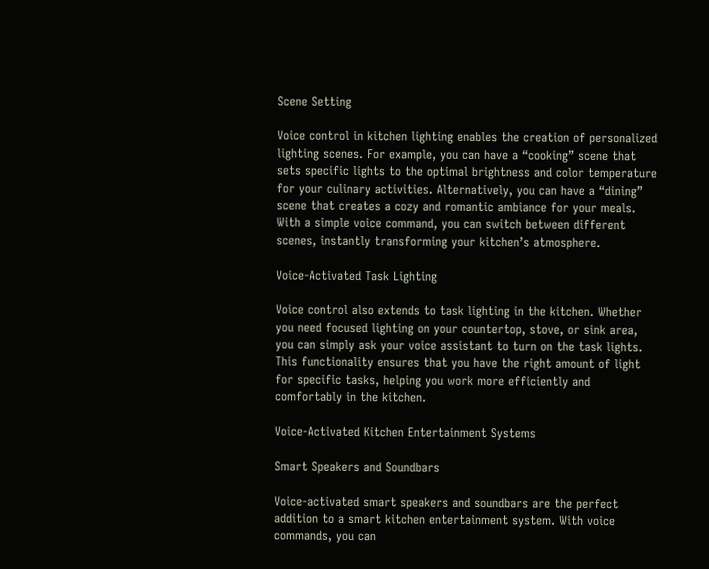Scene Setting

Voice control in kitchen lighting enables the creation of personalized lighting scenes. For example, you can have a “cooking” scene that sets specific lights to the optimal brightness and color temperature for your culinary activities. Alternatively, you can have a “dining” scene that creates a cozy and romantic ambiance for your meals. With a simple voice command, you can switch between different scenes, instantly transforming your kitchen’s atmosphere.

Voice-Activated Task Lighting

Voice control also extends to task lighting in the kitchen. Whether you need focused lighting on your countertop, stove, or sink area, you can simply ask your voice assistant to turn on the task lights. This functionality ensures that you have the right amount of light for specific tasks, helping you work more efficiently and comfortably in the kitchen.

Voice-Activated Kitchen Entertainment Systems

Smart Speakers and Soundbars

Voice-activated smart speakers and soundbars are the perfect addition to a smart kitchen entertainment system. With voice commands, you can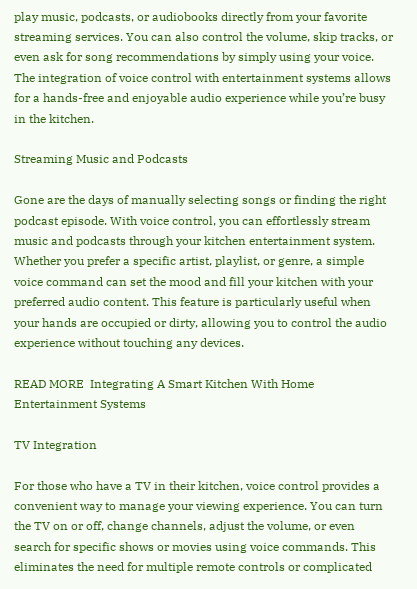play music, podcasts, or audiobooks directly from your favorite streaming services. You can also control the volume, skip tracks, or even ask for song recommendations by simply using your voice. The integration of voice control with entertainment systems allows for a hands-free and enjoyable audio experience while you’re busy in the kitchen.

Streaming Music and Podcasts

Gone are the days of manually selecting songs or finding the right podcast episode. With voice control, you can effortlessly stream music and podcasts through your kitchen entertainment system. Whether you prefer a specific artist, playlist, or genre, a simple voice command can set the mood and fill your kitchen with your preferred audio content. This feature is particularly useful when your hands are occupied or dirty, allowing you to control the audio experience without touching any devices.

READ MORE  Integrating A Smart Kitchen With Home Entertainment Systems

TV Integration

For those who have a TV in their kitchen, voice control provides a convenient way to manage your viewing experience. You can turn the TV on or off, change channels, adjust the volume, or even search for specific shows or movies using voice commands. This eliminates the need for multiple remote controls or complicated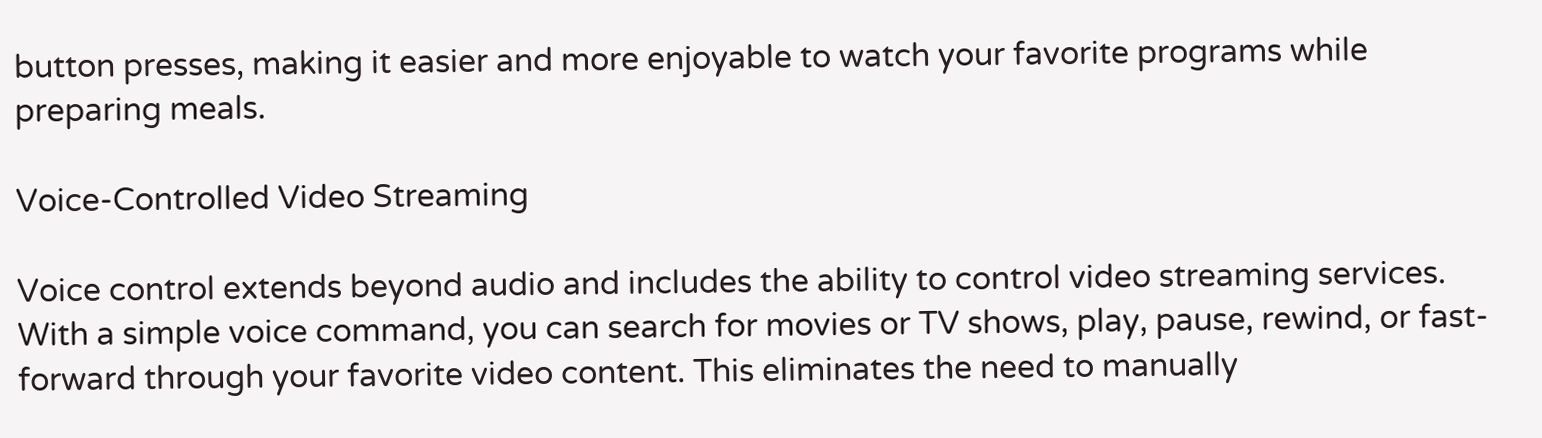button presses, making it easier and more enjoyable to watch your favorite programs while preparing meals.

Voice-Controlled Video Streaming

Voice control extends beyond audio and includes the ability to control video streaming services. With a simple voice command, you can search for movies or TV shows, play, pause, rewind, or fast-forward through your favorite video content. This eliminates the need to manually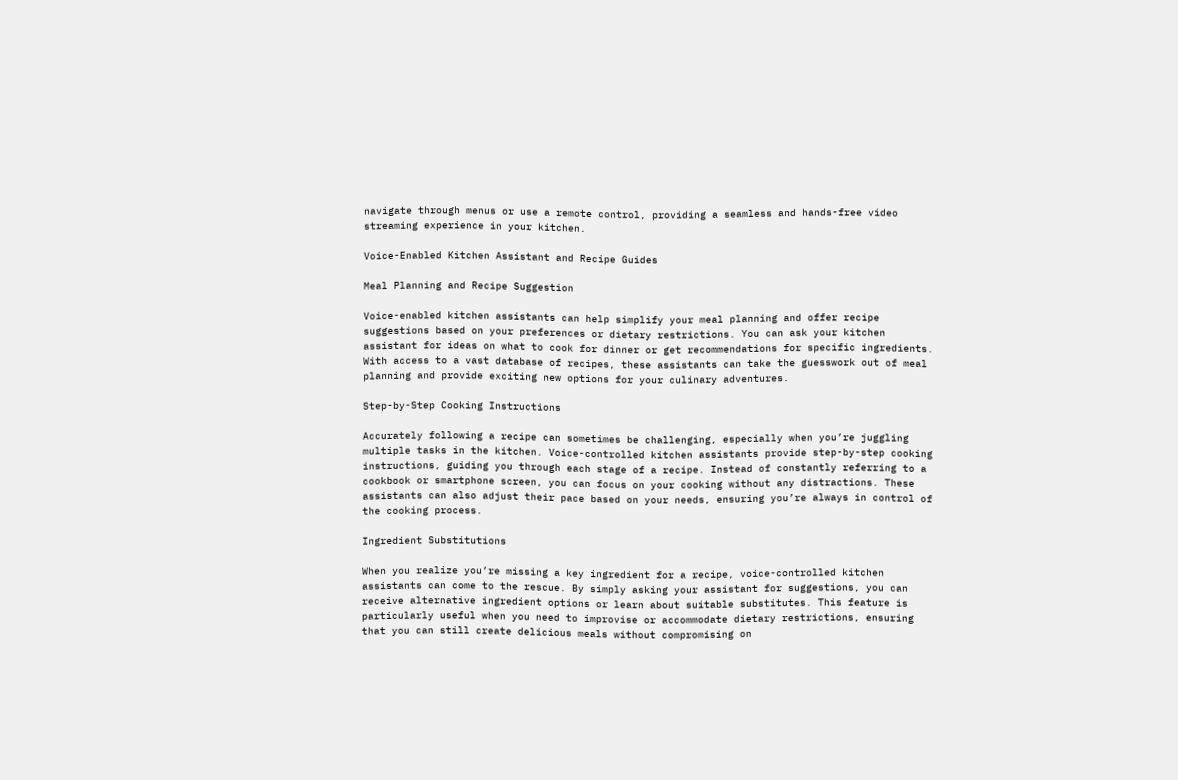navigate through menus or use a remote control, providing a seamless and hands-free video streaming experience in your kitchen.

Voice-Enabled Kitchen Assistant and Recipe Guides

Meal Planning and Recipe Suggestion

Voice-enabled kitchen assistants can help simplify your meal planning and offer recipe suggestions based on your preferences or dietary restrictions. You can ask your kitchen assistant for ideas on what to cook for dinner or get recommendations for specific ingredients. With access to a vast database of recipes, these assistants can take the guesswork out of meal planning and provide exciting new options for your culinary adventures.

Step-by-Step Cooking Instructions

Accurately following a recipe can sometimes be challenging, especially when you’re juggling multiple tasks in the kitchen. Voice-controlled kitchen assistants provide step-by-step cooking instructions, guiding you through each stage of a recipe. Instead of constantly referring to a cookbook or smartphone screen, you can focus on your cooking without any distractions. These assistants can also adjust their pace based on your needs, ensuring you’re always in control of the cooking process.

Ingredient Substitutions

When you realize you’re missing a key ingredient for a recipe, voice-controlled kitchen assistants can come to the rescue. By simply asking your assistant for suggestions, you can receive alternative ingredient options or learn about suitable substitutes. This feature is particularly useful when you need to improvise or accommodate dietary restrictions, ensuring that you can still create delicious meals without compromising on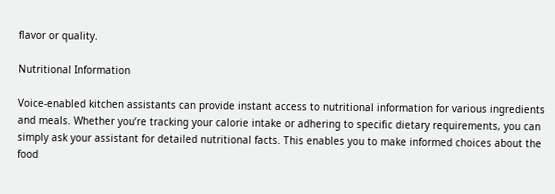flavor or quality.

Nutritional Information

Voice-enabled kitchen assistants can provide instant access to nutritional information for various ingredients and meals. Whether you’re tracking your calorie intake or adhering to specific dietary requirements, you can simply ask your assistant for detailed nutritional facts. This enables you to make informed choices about the food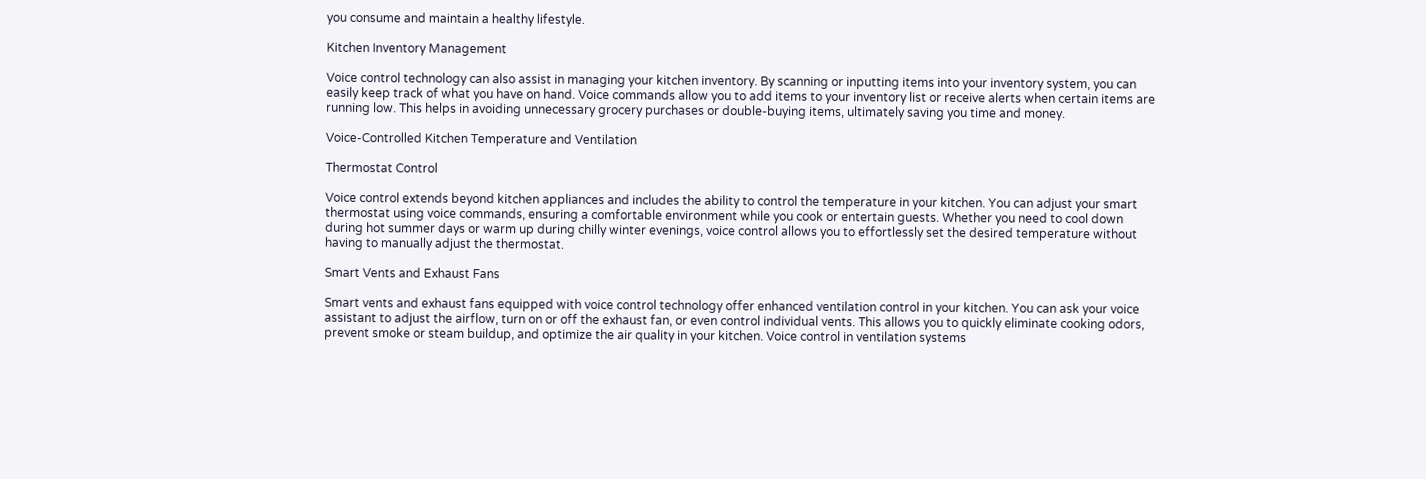you consume and maintain a healthy lifestyle.

Kitchen Inventory Management

Voice control technology can also assist in managing your kitchen inventory. By scanning or inputting items into your inventory system, you can easily keep track of what you have on hand. Voice commands allow you to add items to your inventory list or receive alerts when certain items are running low. This helps in avoiding unnecessary grocery purchases or double-buying items, ultimately saving you time and money.

Voice-Controlled Kitchen Temperature and Ventilation

Thermostat Control

Voice control extends beyond kitchen appliances and includes the ability to control the temperature in your kitchen. You can adjust your smart thermostat using voice commands, ensuring a comfortable environment while you cook or entertain guests. Whether you need to cool down during hot summer days or warm up during chilly winter evenings, voice control allows you to effortlessly set the desired temperature without having to manually adjust the thermostat.

Smart Vents and Exhaust Fans

Smart vents and exhaust fans equipped with voice control technology offer enhanced ventilation control in your kitchen. You can ask your voice assistant to adjust the airflow, turn on or off the exhaust fan, or even control individual vents. This allows you to quickly eliminate cooking odors, prevent smoke or steam buildup, and optimize the air quality in your kitchen. Voice control in ventilation systems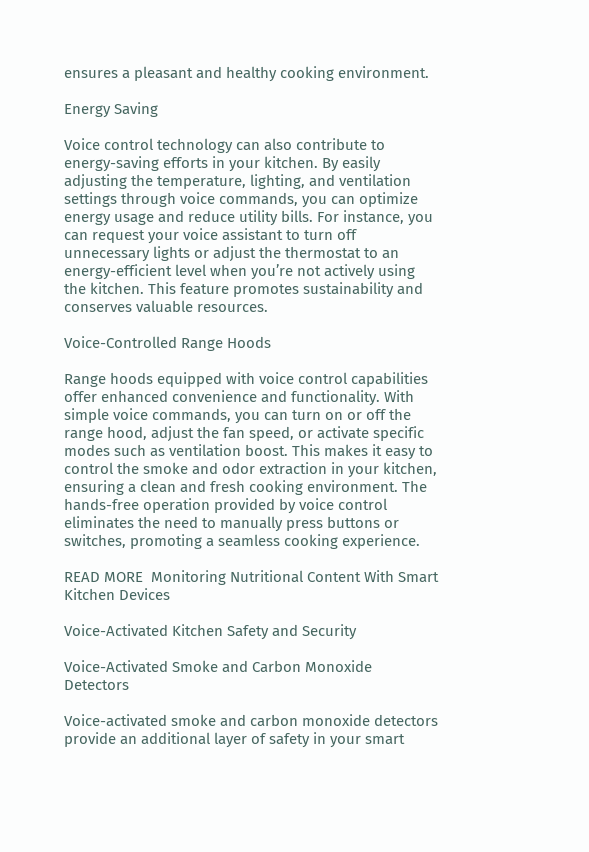ensures a pleasant and healthy cooking environment.

Energy Saving

Voice control technology can also contribute to energy-saving efforts in your kitchen. By easily adjusting the temperature, lighting, and ventilation settings through voice commands, you can optimize energy usage and reduce utility bills. For instance, you can request your voice assistant to turn off unnecessary lights or adjust the thermostat to an energy-efficient level when you’re not actively using the kitchen. This feature promotes sustainability and conserves valuable resources.

Voice-Controlled Range Hoods

Range hoods equipped with voice control capabilities offer enhanced convenience and functionality. With simple voice commands, you can turn on or off the range hood, adjust the fan speed, or activate specific modes such as ventilation boost. This makes it easy to control the smoke and odor extraction in your kitchen, ensuring a clean and fresh cooking environment. The hands-free operation provided by voice control eliminates the need to manually press buttons or switches, promoting a seamless cooking experience.

READ MORE  Monitoring Nutritional Content With Smart Kitchen Devices

Voice-Activated Kitchen Safety and Security

Voice-Activated Smoke and Carbon Monoxide Detectors

Voice-activated smoke and carbon monoxide detectors provide an additional layer of safety in your smart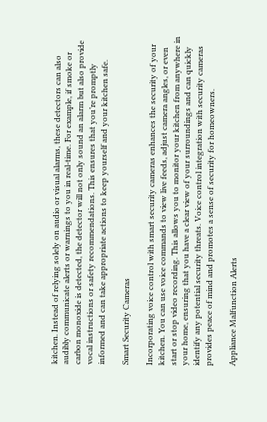kitchen. Instead of relying solely on audio or visual alarms, these detectors can also audibly communicate alerts or warnings to you in real-time. For example, if smoke or carbon monoxide is detected, the detector will not only sound an alarm but also provide vocal instructions or safety recommendations. This ensures that you’re promptly informed and can take appropriate actions to keep yourself and your kitchen safe.

Smart Security Cameras

Incorporating voice control with smart security cameras enhances the security of your kitchen. You can use voice commands to view live feeds, adjust camera angles, or even start or stop video recording. This allows you to monitor your kitchen from anywhere in your home, ensuring that you have a clear view of your surroundings and can quickly identify any potential security threats. Voice control integration with security cameras provides peace of mind and promotes a sense of security for homeowners.

Appliance Malfunction Alerts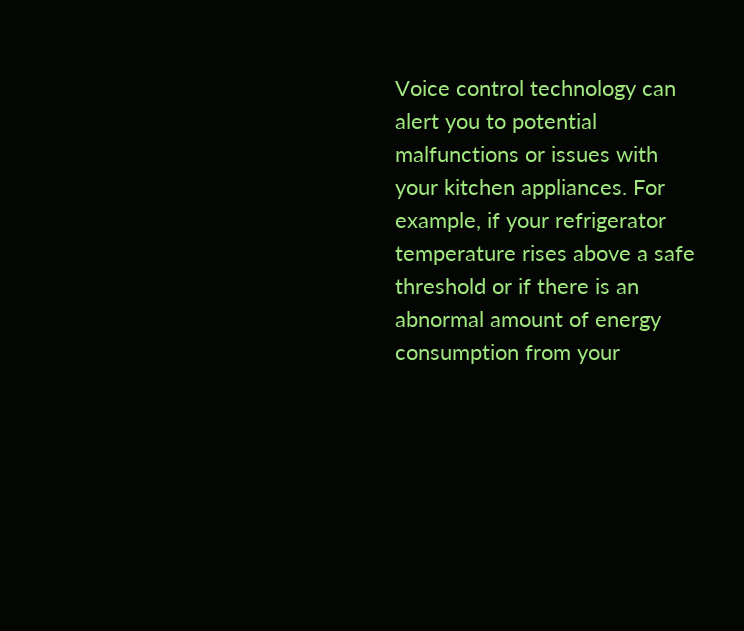Voice control technology can alert you to potential malfunctions or issues with your kitchen appliances. For example, if your refrigerator temperature rises above a safe threshold or if there is an abnormal amount of energy consumption from your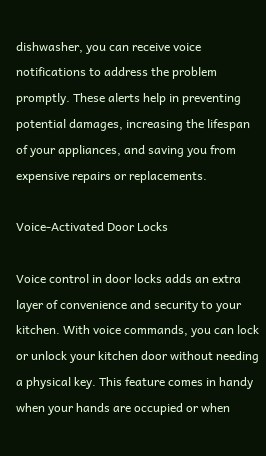dishwasher, you can receive voice notifications to address the problem promptly. These alerts help in preventing potential damages, increasing the lifespan of your appliances, and saving you from expensive repairs or replacements.

Voice-Activated Door Locks

Voice control in door locks adds an extra layer of convenience and security to your kitchen. With voice commands, you can lock or unlock your kitchen door without needing a physical key. This feature comes in handy when your hands are occupied or when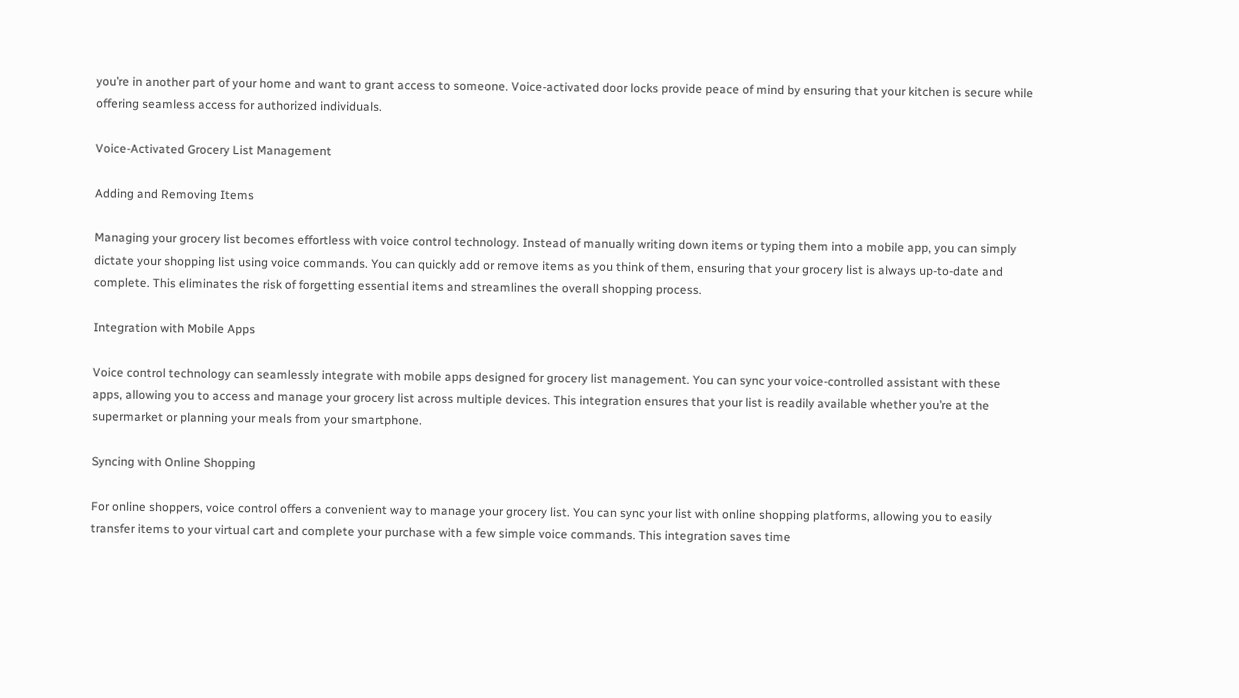you’re in another part of your home and want to grant access to someone. Voice-activated door locks provide peace of mind by ensuring that your kitchen is secure while offering seamless access for authorized individuals.

Voice-Activated Grocery List Management

Adding and Removing Items

Managing your grocery list becomes effortless with voice control technology. Instead of manually writing down items or typing them into a mobile app, you can simply dictate your shopping list using voice commands. You can quickly add or remove items as you think of them, ensuring that your grocery list is always up-to-date and complete. This eliminates the risk of forgetting essential items and streamlines the overall shopping process.

Integration with Mobile Apps

Voice control technology can seamlessly integrate with mobile apps designed for grocery list management. You can sync your voice-controlled assistant with these apps, allowing you to access and manage your grocery list across multiple devices. This integration ensures that your list is readily available whether you’re at the supermarket or planning your meals from your smartphone.

Syncing with Online Shopping

For online shoppers, voice control offers a convenient way to manage your grocery list. You can sync your list with online shopping platforms, allowing you to easily transfer items to your virtual cart and complete your purchase with a few simple voice commands. This integration saves time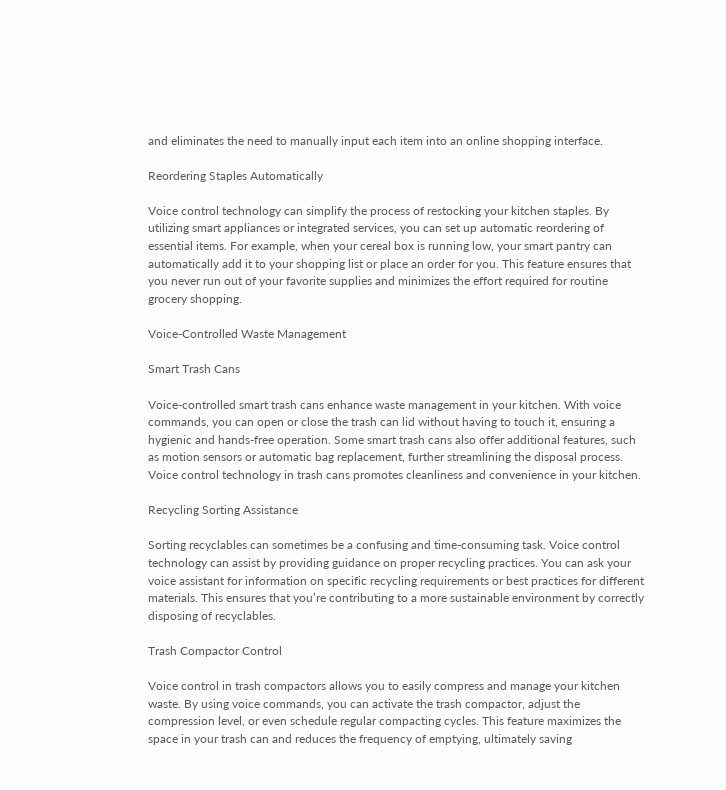and eliminates the need to manually input each item into an online shopping interface.

Reordering Staples Automatically

Voice control technology can simplify the process of restocking your kitchen staples. By utilizing smart appliances or integrated services, you can set up automatic reordering of essential items. For example, when your cereal box is running low, your smart pantry can automatically add it to your shopping list or place an order for you. This feature ensures that you never run out of your favorite supplies and minimizes the effort required for routine grocery shopping.

Voice-Controlled Waste Management

Smart Trash Cans

Voice-controlled smart trash cans enhance waste management in your kitchen. With voice commands, you can open or close the trash can lid without having to touch it, ensuring a hygienic and hands-free operation. Some smart trash cans also offer additional features, such as motion sensors or automatic bag replacement, further streamlining the disposal process. Voice control technology in trash cans promotes cleanliness and convenience in your kitchen.

Recycling Sorting Assistance

Sorting recyclables can sometimes be a confusing and time-consuming task. Voice control technology can assist by providing guidance on proper recycling practices. You can ask your voice assistant for information on specific recycling requirements or best practices for different materials. This ensures that you’re contributing to a more sustainable environment by correctly disposing of recyclables.

Trash Compactor Control

Voice control in trash compactors allows you to easily compress and manage your kitchen waste. By using voice commands, you can activate the trash compactor, adjust the compression level, or even schedule regular compacting cycles. This feature maximizes the space in your trash can and reduces the frequency of emptying, ultimately saving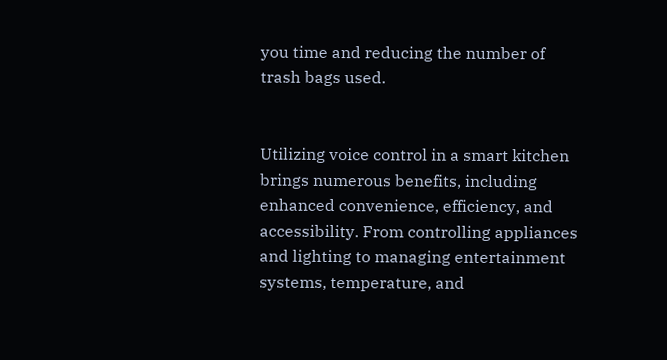you time and reducing the number of trash bags used.


Utilizing voice control in a smart kitchen brings numerous benefits, including enhanced convenience, efficiency, and accessibility. From controlling appliances and lighting to managing entertainment systems, temperature, and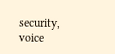security, voice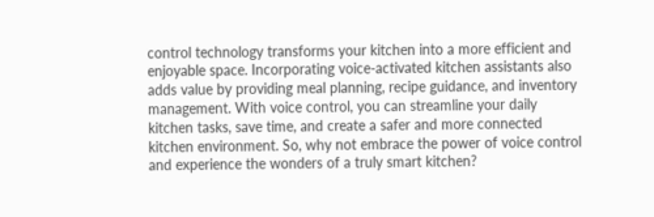control technology transforms your kitchen into a more efficient and enjoyable space. Incorporating voice-activated kitchen assistants also adds value by providing meal planning, recipe guidance, and inventory management. With voice control, you can streamline your daily kitchen tasks, save time, and create a safer and more connected kitchen environment. So, why not embrace the power of voice control and experience the wonders of a truly smart kitchen?